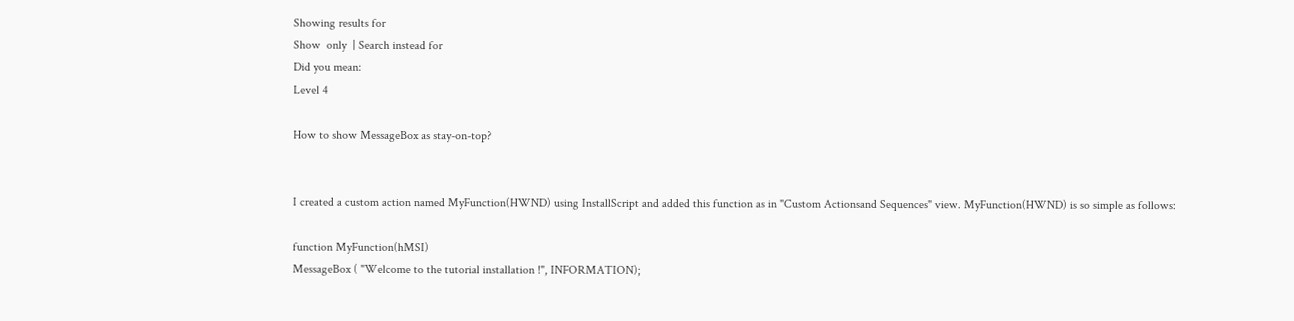Showing results for
Show  only  | Search instead for
Did you mean:
Level 4

How to show MessageBox as stay-on-top?


I created a custom action named MyFunction(HWND) using InstallScript and added this function as in "Custom Actionsand Sequences" view. MyFunction(HWND) is so simple as follows:

function MyFunction(hMSI)
MessageBox ( "Welcome to the tutorial installation !", INFORMATION);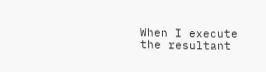When I execute the resultant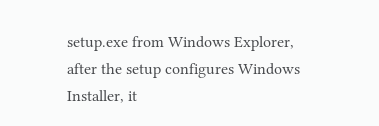setup.exe from Windows Explorer, after the setup configures Windows Installer, it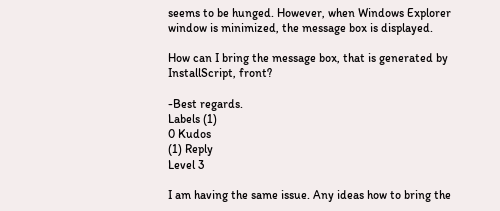seems to be hunged. However, when Windows Explorer window is minimized, the message box is displayed.

How can I bring the message box, that is generated by InstallScript, front?

-Best regards.
Labels (1)
0 Kudos
(1) Reply
Level 3

I am having the same issue. Any ideas how to bring the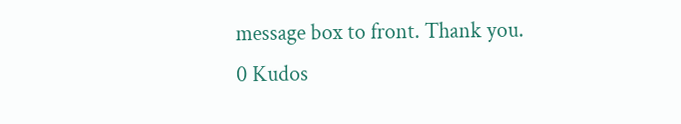message box to front. Thank you.
0 Kudos